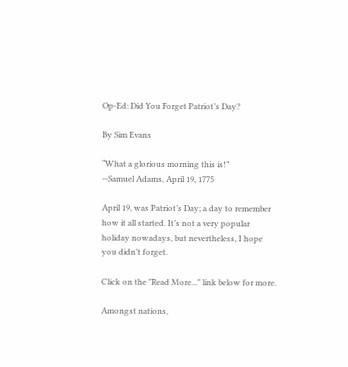Op-Ed: Did You Forget Patriot’s Day?

By Sim Evans

“What a glorious morning this is!”
--Samuel Adams, April 19, 1775

April 19, was Patriot’s Day; a day to remember how it all started. It’s not a very popular holiday nowadays, but nevertheless, I hope you didn’t forget.

Click on the "Read More..." link below for more.

Amongst nations,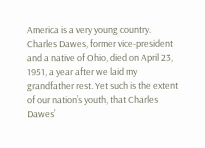America is a very young country. Charles Dawes, former vice-president and a native of Ohio, died on April 23, 1951, a year after we laid my grandfather rest. Yet such is the extent of our nation’s youth, that Charles Dawes’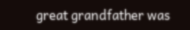great grandfather was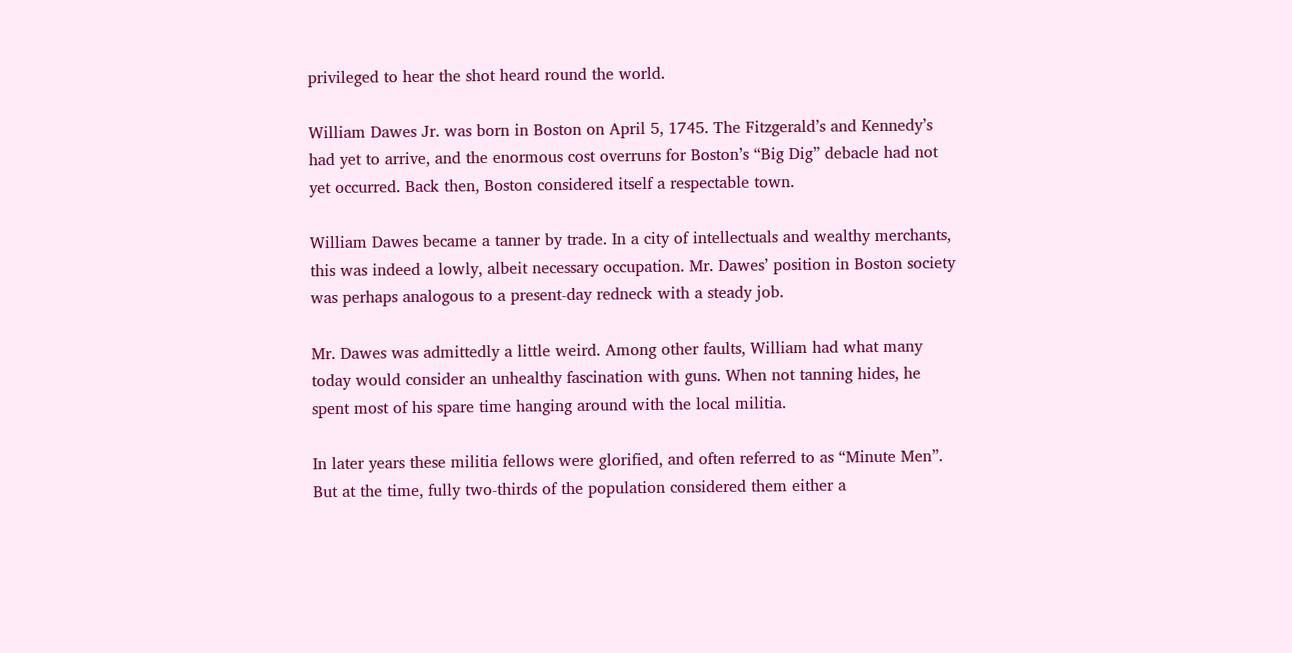privileged to hear the shot heard round the world.

William Dawes Jr. was born in Boston on April 5, 1745. The Fitzgerald’s and Kennedy’s had yet to arrive, and the enormous cost overruns for Boston’s “Big Dig” debacle had not yet occurred. Back then, Boston considered itself a respectable town.

William Dawes became a tanner by trade. In a city of intellectuals and wealthy merchants, this was indeed a lowly, albeit necessary occupation. Mr. Dawes’ position in Boston society was perhaps analogous to a present-day redneck with a steady job.

Mr. Dawes was admittedly a little weird. Among other faults, William had what many today would consider an unhealthy fascination with guns. When not tanning hides, he spent most of his spare time hanging around with the local militia.

In later years these militia fellows were glorified, and often referred to as “Minute Men”. But at the time, fully two-thirds of the population considered them either a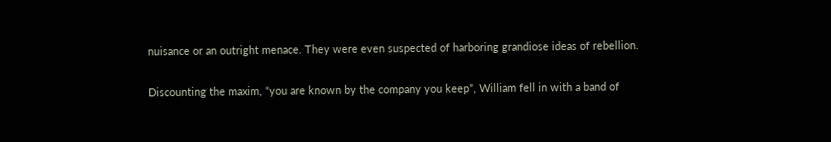nuisance or an outright menace. They were even suspected of harboring grandiose ideas of rebellion.

Discounting the maxim, “you are known by the company you keep”, William fell in with a band of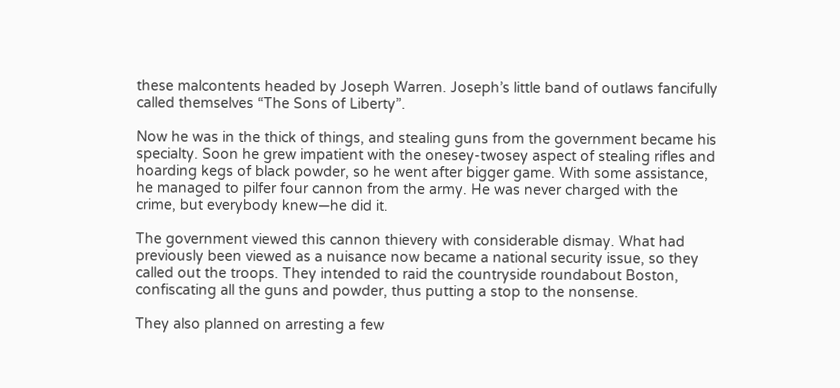these malcontents headed by Joseph Warren. Joseph’s little band of outlaws fancifully called themselves “The Sons of Liberty”.

Now he was in the thick of things, and stealing guns from the government became his specialty. Soon he grew impatient with the onesey-twosey aspect of stealing rifles and hoarding kegs of black powder, so he went after bigger game. With some assistance, he managed to pilfer four cannon from the army. He was never charged with the crime, but everybody knew—he did it.

The government viewed this cannon thievery with considerable dismay. What had previously been viewed as a nuisance now became a national security issue, so they called out the troops. They intended to raid the countryside roundabout Boston, confiscating all the guns and powder, thus putting a stop to the nonsense.

They also planned on arresting a few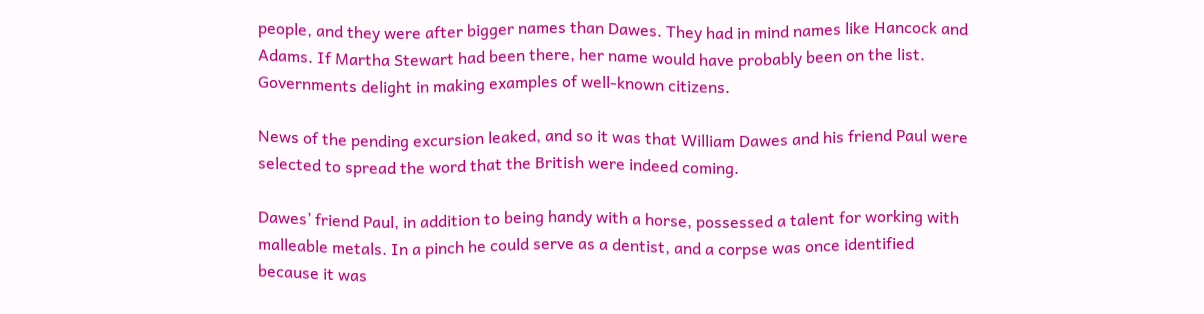people, and they were after bigger names than Dawes. They had in mind names like Hancock and Adams. If Martha Stewart had been there, her name would have probably been on the list. Governments delight in making examples of well-known citizens.

News of the pending excursion leaked, and so it was that William Dawes and his friend Paul were selected to spread the word that the British were indeed coming.

Dawes’ friend Paul, in addition to being handy with a horse, possessed a talent for working with malleable metals. In a pinch he could serve as a dentist, and a corpse was once identified because it was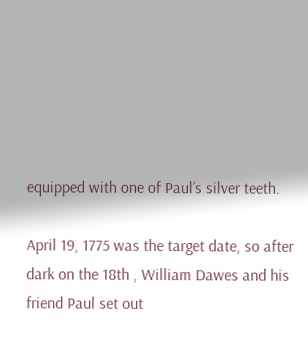equipped with one of Paul’s silver teeth.

April 19, 1775 was the target date, so after dark on the 18th , William Dawes and his friend Paul set out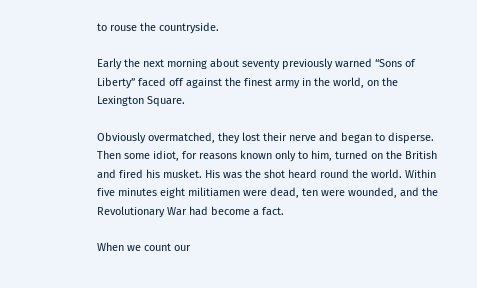to rouse the countryside.

Early the next morning about seventy previously warned “Sons of Liberty” faced off against the finest army in the world, on the Lexington Square.

Obviously overmatched, they lost their nerve and began to disperse. Then some idiot, for reasons known only to him, turned on the British and fired his musket. His was the shot heard round the world. Within five minutes eight militiamen were dead, ten were wounded, and the Revolutionary War had become a fact.

When we count our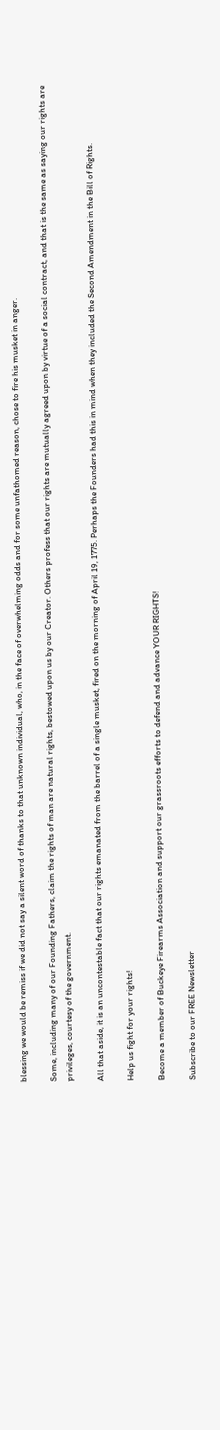blessing we would be remiss if we did not say a silent word of thanks to that unknown individual, who, in the face of overwhelming odds and for some unfathomed reason, chose to fire his musket in anger.

Some, including many of our Founding Fathers, claim the rights of man are natural rights, bestowed upon us by our Creator. Others profess that our rights are mutually agreed upon by virtue of a social contract, and that is the same as saying our rights are privileges, courtesy of the government.

All that aside, it is an uncontestable fact that our rights emanated from the barrel of a single musket, fired on the morning of April 19, 1775. Perhaps the Founders had this in mind when they included the Second Amendment in the Bill of Rights.

Help us fight for your rights!

Become a member of Buckeye Firearms Association and support our grassroots efforts to defend and advance YOUR RIGHTS!

Subscribe to our FREE Newsletter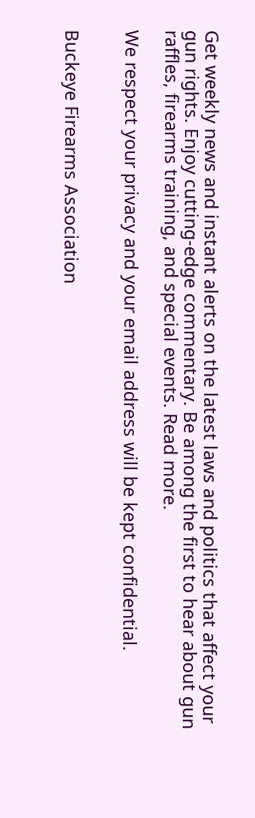Get weekly news and instant alerts on the latest laws and politics that affect your gun rights. Enjoy cutting-edge commentary. Be among the first to hear about gun raffles, firearms training, and special events. Read more.

We respect your privacy and your email address will be kept confidential.


Buckeye Firearms Association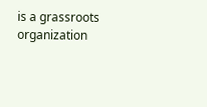is a grassroots organization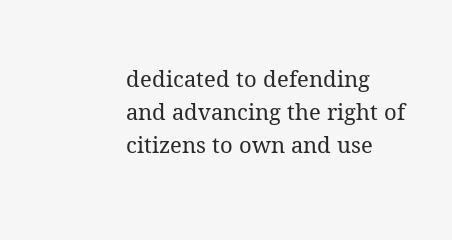dedicated to defending and advancing the right of citizens to own and use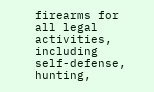firearms for all legal activities, including self-defense, hunting,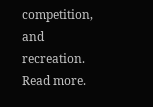competition, and recreation. Read more.